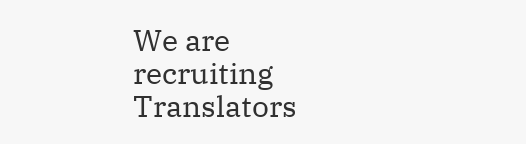We are recruiting Translators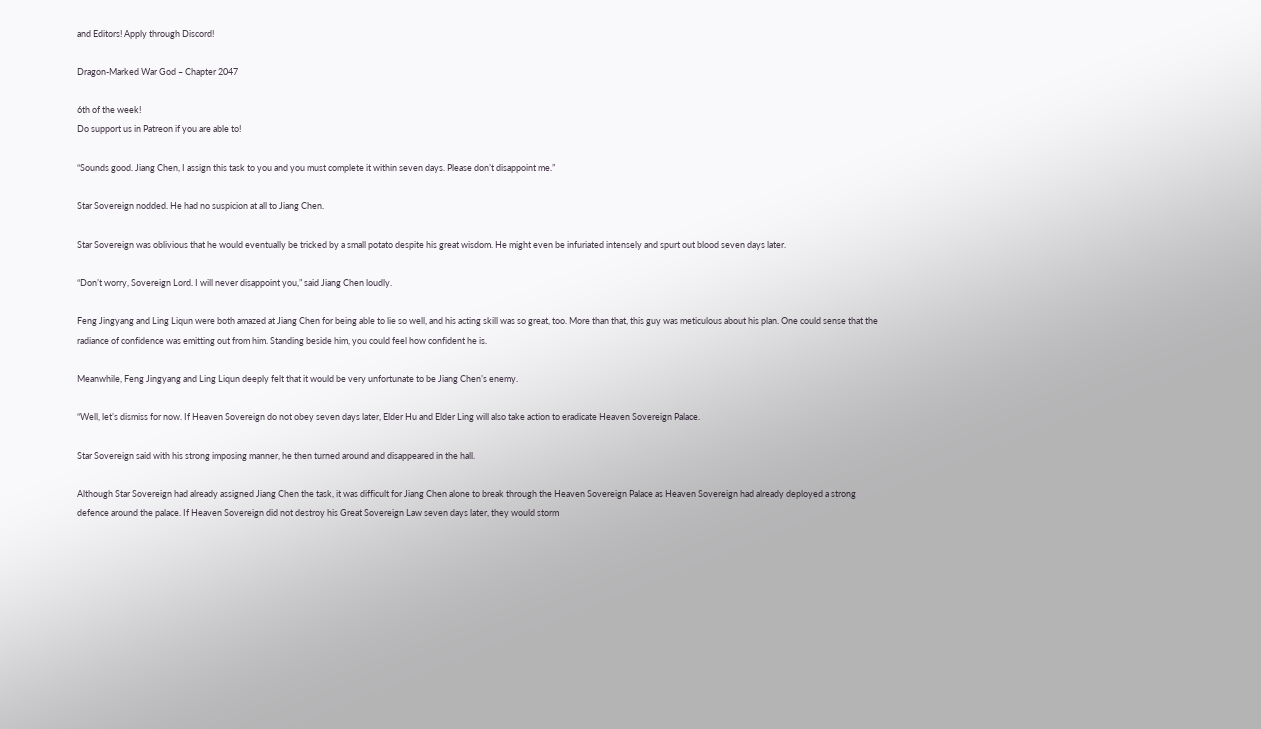and Editors! Apply through Discord!

Dragon-Marked War God – Chapter 2047

6th of the week!
Do support us in Patreon if you are able to!

“Sounds good. Jiang Chen, I assign this task to you and you must complete it within seven days. Please don’t disappoint me.”

Star Sovereign nodded. He had no suspicion at all to Jiang Chen.

Star Sovereign was oblivious that he would eventually be tricked by a small potato despite his great wisdom. He might even be infuriated intensely and spurt out blood seven days later.

“Don’t worry, Sovereign Lord. I will never disappoint you,” said Jiang Chen loudly.

Feng Jingyang and Ling Liqun were both amazed at Jiang Chen for being able to lie so well, and his acting skill was so great, too. More than that, this guy was meticulous about his plan. One could sense that the radiance of confidence was emitting out from him. Standing beside him, you could feel how confident he is.

Meanwhile, Feng Jingyang and Ling Liqun deeply felt that it would be very unfortunate to be Jiang Chen’s enemy.

“Well, let’s dismiss for now. If Heaven Sovereign do not obey seven days later, Elder Hu and Elder Ling will also take action to eradicate Heaven Sovereign Palace.

Star Sovereign said with his strong imposing manner, he then turned around and disappeared in the hall.

Although Star Sovereign had already assigned Jiang Chen the task, it was difficult for Jiang Chen alone to break through the Heaven Sovereign Palace as Heaven Sovereign had already deployed a strong defence around the palace. If Heaven Sovereign did not destroy his Great Sovereign Law seven days later, they would storm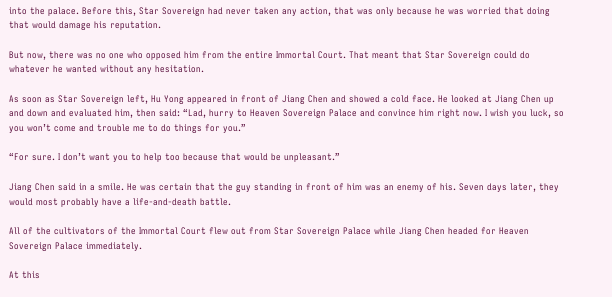into the palace. Before this, Star Sovereign had never taken any action, that was only because he was worried that doing that would damage his reputation.

But now, there was no one who opposed him from the entire Immortal Court. That meant that Star Sovereign could do whatever he wanted without any hesitation.

As soon as Star Sovereign left, Hu Yong appeared in front of Jiang Chen and showed a cold face. He looked at Jiang Chen up and down and evaluated him, then said: “Lad, hurry to Heaven Sovereign Palace and convince him right now. I wish you luck, so you won’t come and trouble me to do things for you.”

“For sure. I don’t want you to help too because that would be unpleasant.”

Jiang Chen said in a smile. He was certain that the guy standing in front of him was an enemy of his. Seven days later, they would most probably have a life-and-death battle.

All of the cultivators of the Immortal Court flew out from Star Sovereign Palace while Jiang Chen headed for Heaven Sovereign Palace immediately.

At this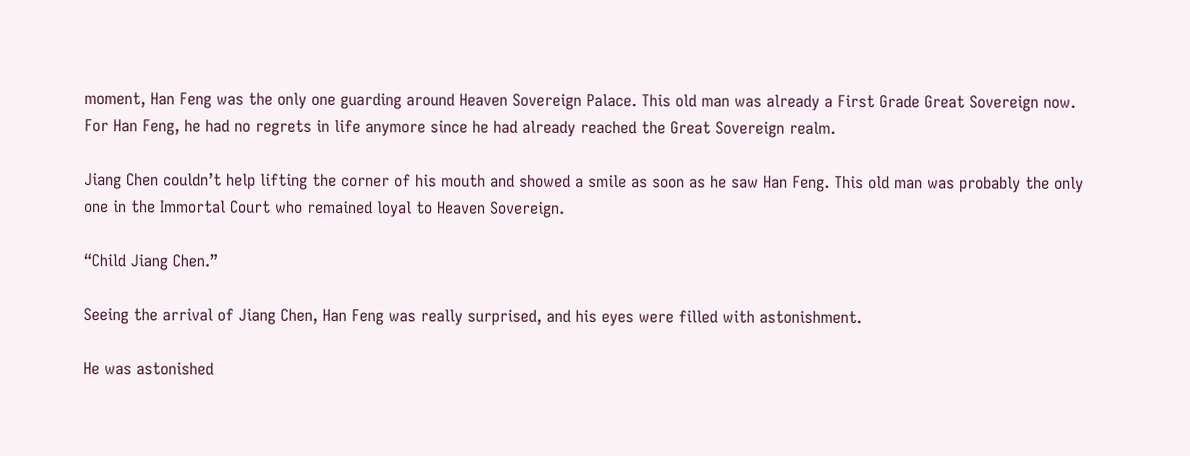moment, Han Feng was the only one guarding around Heaven Sovereign Palace. This old man was already a First Grade Great Sovereign now. For Han Feng, he had no regrets in life anymore since he had already reached the Great Sovereign realm.

Jiang Chen couldn’t help lifting the corner of his mouth and showed a smile as soon as he saw Han Feng. This old man was probably the only one in the Immortal Court who remained loyal to Heaven Sovereign.

“Child Jiang Chen.”

Seeing the arrival of Jiang Chen, Han Feng was really surprised, and his eyes were filled with astonishment.

He was astonished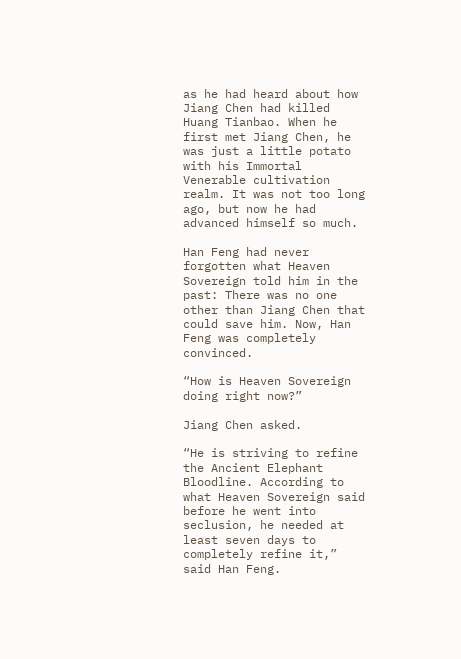as he had heard about how Jiang Chen had killed Huang Tianbao. When he first met Jiang Chen, he was just a little potato with his Immortal Venerable cultivation realm. It was not too long ago, but now he had advanced himself so much.

Han Feng had never forgotten what Heaven Sovereign told him in the past: There was no one other than Jiang Chen that could save him. Now, Han Feng was completely convinced.

“How is Heaven Sovereign doing right now?”

Jiang Chen asked.

“He is striving to refine the Ancient Elephant Bloodline. According to what Heaven Sovereign said before he went into seclusion, he needed at least seven days to completely refine it,” said Han Feng.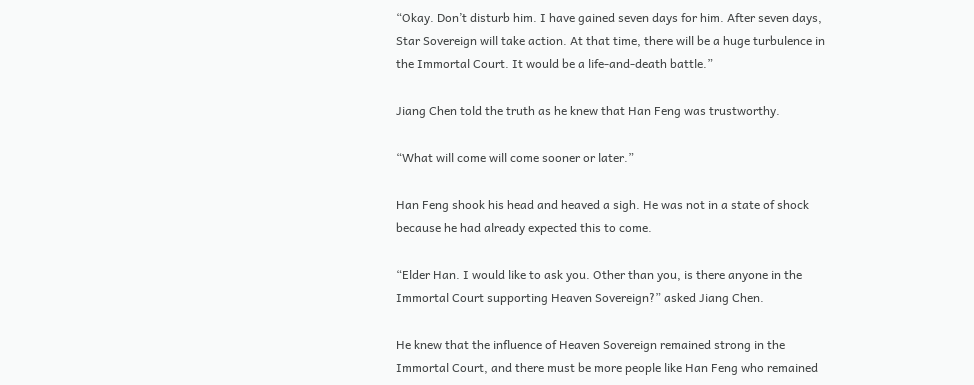“Okay. Don’t disturb him. I have gained seven days for him. After seven days, Star Sovereign will take action. At that time, there will be a huge turbulence in the Immortal Court. It would be a life-and-death battle.”

Jiang Chen told the truth as he knew that Han Feng was trustworthy.

“What will come will come sooner or later.”

Han Feng shook his head and heaved a sigh. He was not in a state of shock because he had already expected this to come.

“Elder Han. I would like to ask you. Other than you, is there anyone in the Immortal Court supporting Heaven Sovereign?” asked Jiang Chen.

He knew that the influence of Heaven Sovereign remained strong in the Immortal Court, and there must be more people like Han Feng who remained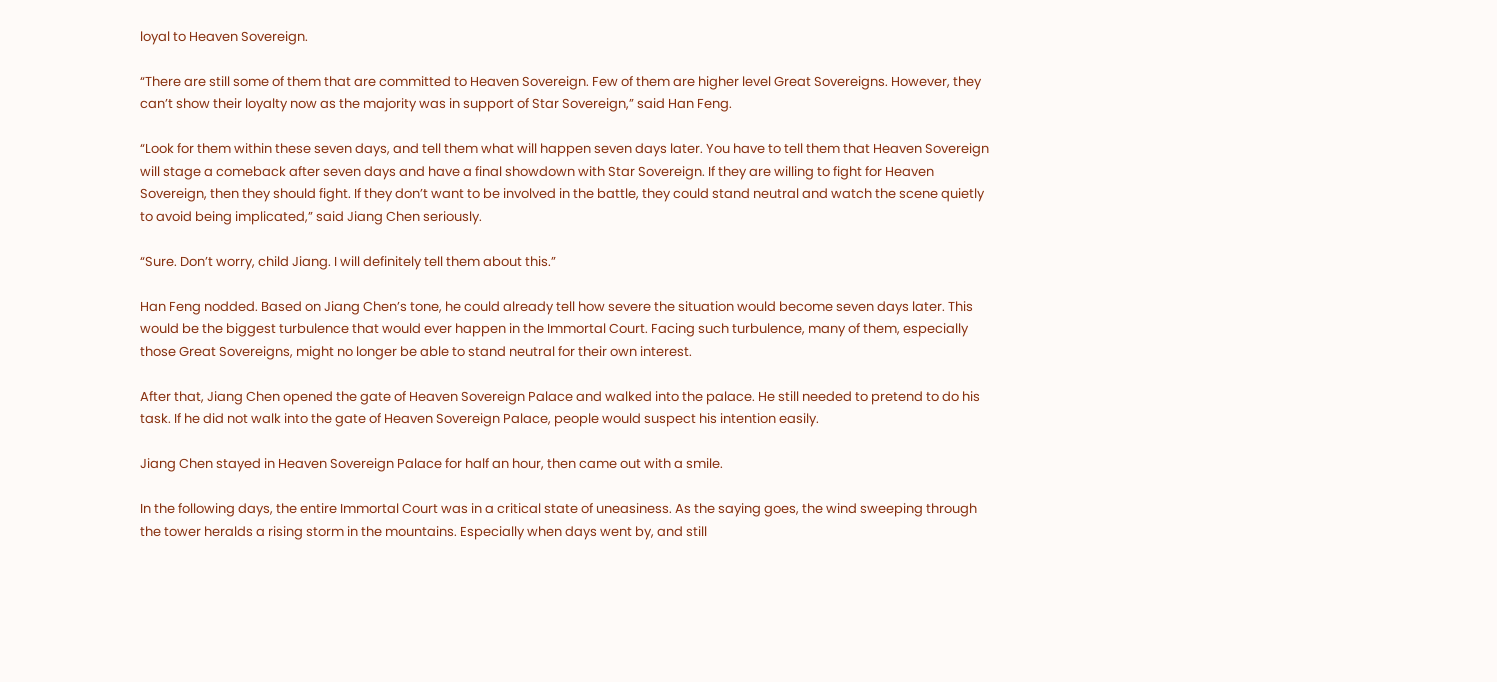loyal to Heaven Sovereign.

“There are still some of them that are committed to Heaven Sovereign. Few of them are higher level Great Sovereigns. However, they can’t show their loyalty now as the majority was in support of Star Sovereign,” said Han Feng.

“Look for them within these seven days, and tell them what will happen seven days later. You have to tell them that Heaven Sovereign will stage a comeback after seven days and have a final showdown with Star Sovereign. If they are willing to fight for Heaven Sovereign, then they should fight. If they don’t want to be involved in the battle, they could stand neutral and watch the scene quietly to avoid being implicated,” said Jiang Chen seriously.

“Sure. Don’t worry, child Jiang. I will definitely tell them about this.”

Han Feng nodded. Based on Jiang Chen’s tone, he could already tell how severe the situation would become seven days later. This would be the biggest turbulence that would ever happen in the Immortal Court. Facing such turbulence, many of them, especially those Great Sovereigns, might no longer be able to stand neutral for their own interest.

After that, Jiang Chen opened the gate of Heaven Sovereign Palace and walked into the palace. He still needed to pretend to do his task. If he did not walk into the gate of Heaven Sovereign Palace, people would suspect his intention easily.

Jiang Chen stayed in Heaven Sovereign Palace for half an hour, then came out with a smile.

In the following days, the entire Immortal Court was in a critical state of uneasiness. As the saying goes, the wind sweeping through the tower heralds a rising storm in the mountains. Especially when days went by, and still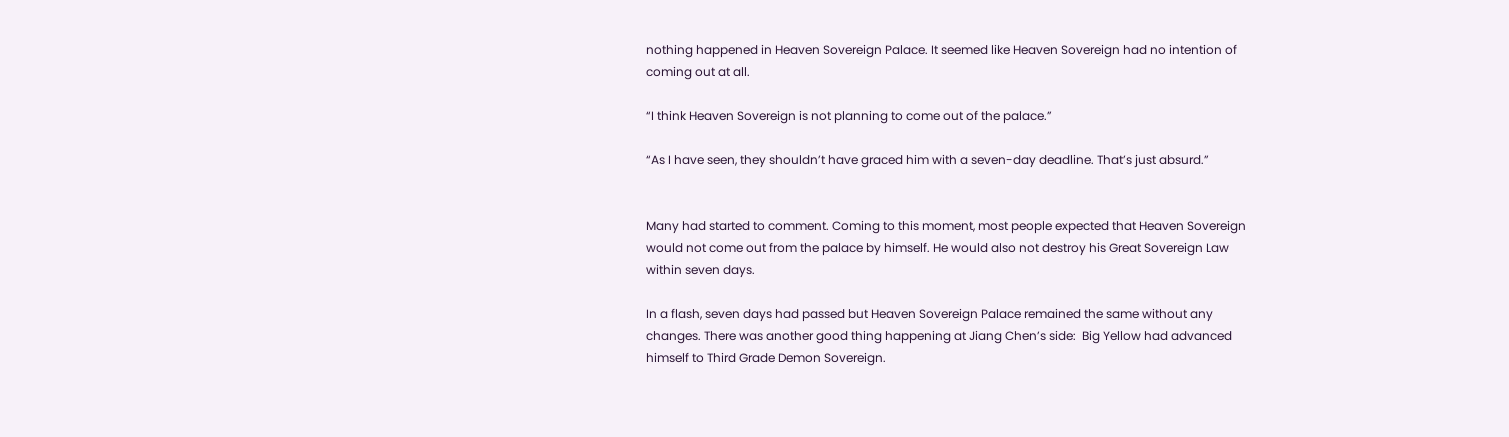nothing happened in Heaven Sovereign Palace. It seemed like Heaven Sovereign had no intention of coming out at all.

“I think Heaven Sovereign is not planning to come out of the palace.”

“As I have seen, they shouldn’t have graced him with a seven-day deadline. That’s just absurd.”


Many had started to comment. Coming to this moment, most people expected that Heaven Sovereign would not come out from the palace by himself. He would also not destroy his Great Sovereign Law within seven days.

In a flash, seven days had passed but Heaven Sovereign Palace remained the same without any changes. There was another good thing happening at Jiang Chen’s side:  Big Yellow had advanced himself to Third Grade Demon Sovereign.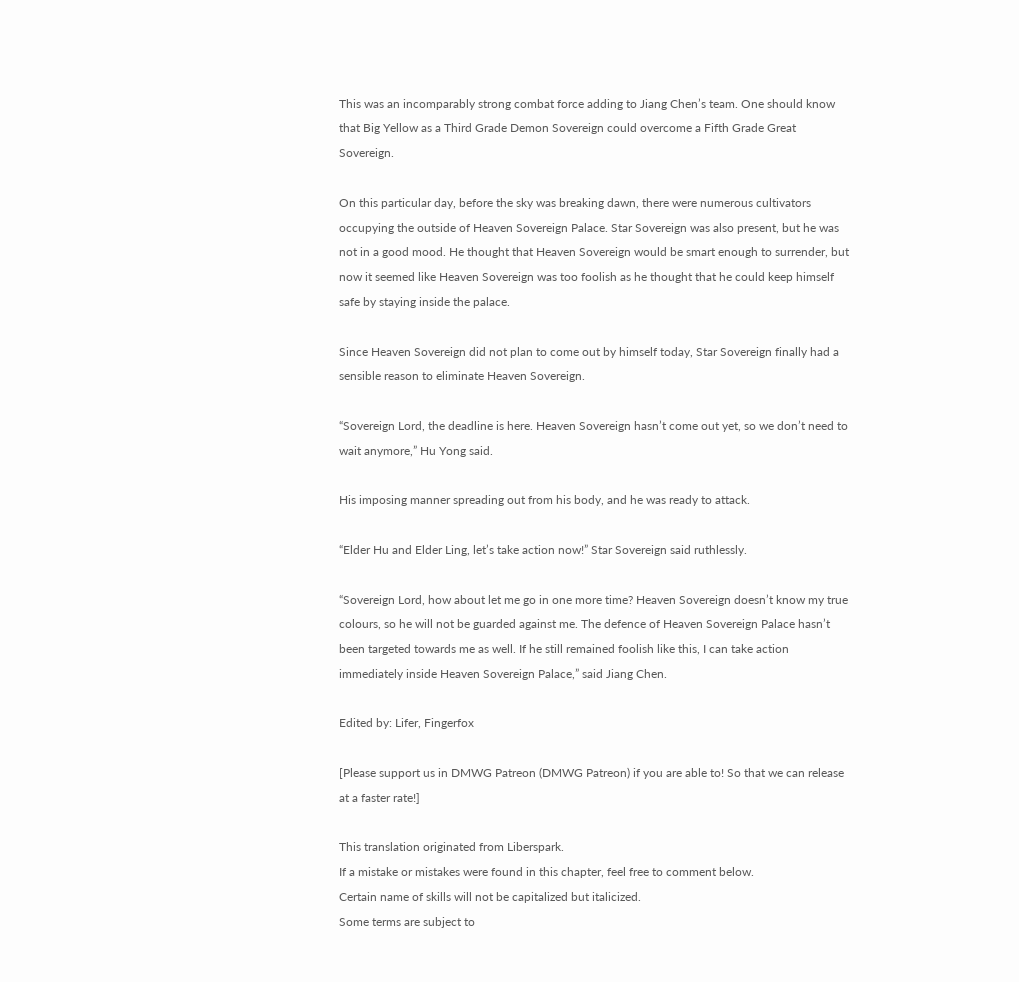This was an incomparably strong combat force adding to Jiang Chen’s team. One should know that Big Yellow as a Third Grade Demon Sovereign could overcome a Fifth Grade Great Sovereign.

On this particular day, before the sky was breaking dawn, there were numerous cultivators occupying the outside of Heaven Sovereign Palace. Star Sovereign was also present, but he was not in a good mood. He thought that Heaven Sovereign would be smart enough to surrender, but now it seemed like Heaven Sovereign was too foolish as he thought that he could keep himself safe by staying inside the palace.

Since Heaven Sovereign did not plan to come out by himself today, Star Sovereign finally had a sensible reason to eliminate Heaven Sovereign.

“Sovereign Lord, the deadline is here. Heaven Sovereign hasn’t come out yet, so we don’t need to wait anymore,” Hu Yong said.

His imposing manner spreading out from his body, and he was ready to attack.

“Elder Hu and Elder Ling, let’s take action now!” Star Sovereign said ruthlessly.

“Sovereign Lord, how about let me go in one more time? Heaven Sovereign doesn’t know my true colours, so he will not be guarded against me. The defence of Heaven Sovereign Palace hasn’t been targeted towards me as well. If he still remained foolish like this, I can take action immediately inside Heaven Sovereign Palace,” said Jiang Chen.

Edited by: Lifer, Fingerfox

[Please support us in DMWG Patreon (DMWG Patreon) if you are able to! So that we can release at a faster rate!]

This translation originated from Liberspark.
If a mistake or mistakes were found in this chapter, feel free to comment below.
Certain name of skills will not be capitalized but italicized.
Some terms are subject to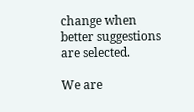change when better suggestions are selected.

We are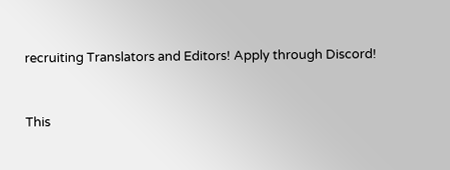recruiting Translators and Editors! Apply through Discord!


This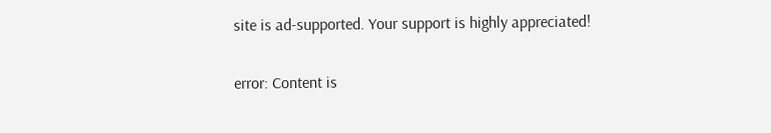site is ad-supported. Your support is highly appreciated!

error: Content is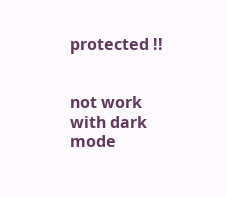protected !!


not work with dark mode